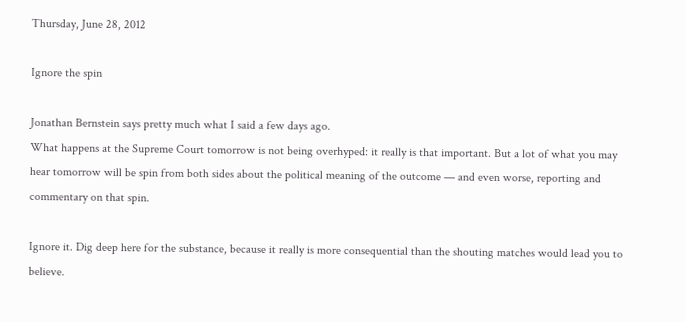Thursday, June 28, 2012

Ignore the spin

Jonathan Bernstein says pretty much what I said a few days ago.
What happens at the Supreme Court tomorrow is not being overhyped: it really is that important. But a lot of what you may hear tomorrow will be spin from both sides about the political meaning of the outcome — and even worse, reporting and commentary on that spin.

Ignore it. Dig deep here for the substance, because it really is more consequential than the shouting matches would lead you to believe.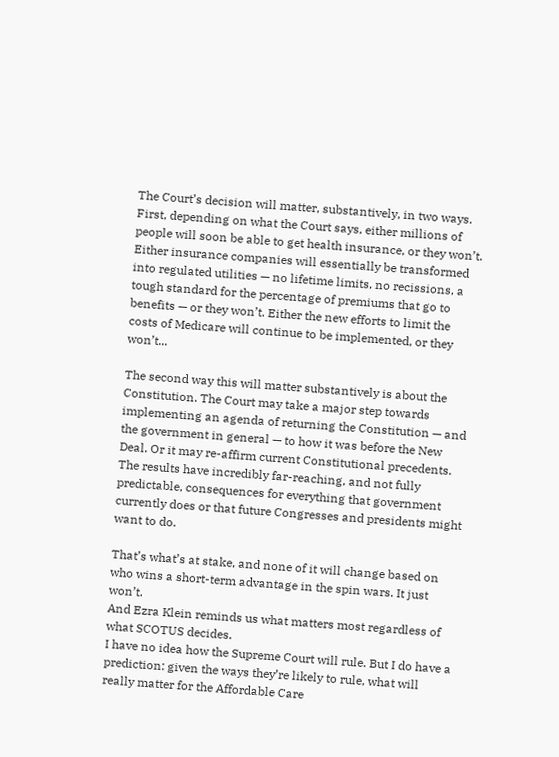The Court’s decision will matter, substantively, in two ways. First, depending on what the Court says, either millions of people will soon be able to get health insurance, or they won’t. Either insurance companies will essentially be transformed into regulated utilities — no lifetime limits, no recissions, a tough standard for the percentage of premiums that go to benefits — or they won’t. Either the new efforts to limit the costs of Medicare will continue to be implemented, or they won’t...

The second way this will matter substantively is about the Constitution. The Court may take a major step towards implementing an agenda of returning the Constitution — and the government in general — to how it was before the New Deal. Or it may re-affirm current Constitutional precedents. The results have incredibly far-reaching, and not fully predictable, consequences for everything that government currently does or that future Congresses and presidents might want to do.

That’s what’s at stake, and none of it will change based on who wins a short-term advantage in the spin wars. It just won’t.
And Ezra Klein reminds us what matters most regardless of what SCOTUS decides.
I have no idea how the Supreme Court will rule. But I do have a prediction: given the ways they’re likely to rule, what will really matter for the Affordable Care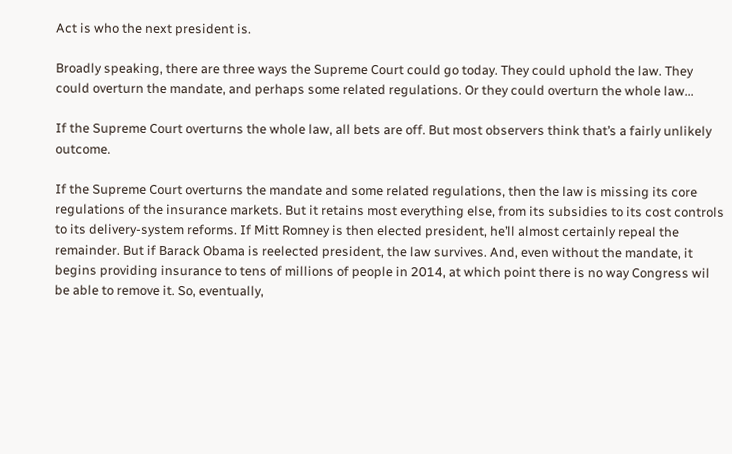Act is who the next president is.

Broadly speaking, there are three ways the Supreme Court could go today. They could uphold the law. They could overturn the mandate, and perhaps some related regulations. Or they could overturn the whole law...

If the Supreme Court overturns the whole law, all bets are off. But most observers think that’s a fairly unlikely outcome.

If the Supreme Court overturns the mandate and some related regulations, then the law is missing its core regulations of the insurance markets. But it retains most everything else, from its subsidies to its cost controls to its delivery-system reforms. If Mitt Romney is then elected president, he’ll almost certainly repeal the remainder. But if Barack Obama is reelected president, the law survives. And, even without the mandate, it begins providing insurance to tens of millions of people in 2014, at which point there is no way Congress wil be able to remove it. So, eventually,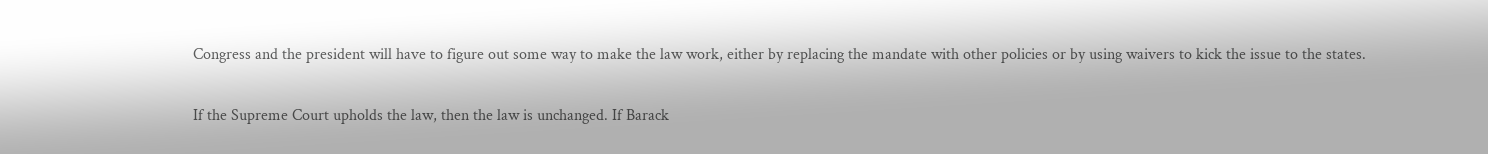Congress and the president will have to figure out some way to make the law work, either by replacing the mandate with other policies or by using waivers to kick the issue to the states.

If the Supreme Court upholds the law, then the law is unchanged. If Barack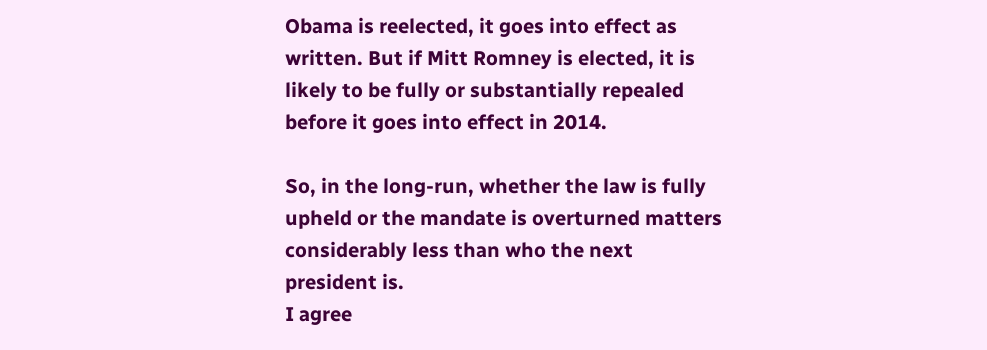Obama is reelected, it goes into effect as written. But if Mitt Romney is elected, it is likely to be fully or substantially repealed before it goes into effect in 2014.

So, in the long-run, whether the law is fully upheld or the mandate is overturned matters considerably less than who the next president is.
I agree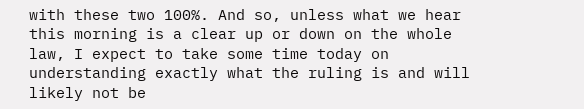with these two 100%. And so, unless what we hear this morning is a clear up or down on the whole law, I expect to take some time today on understanding exactly what the ruling is and will likely not be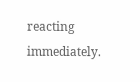reacting immediately.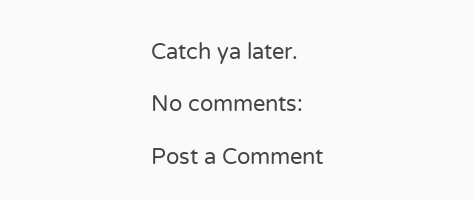Catch ya later.

No comments:

Post a Comment